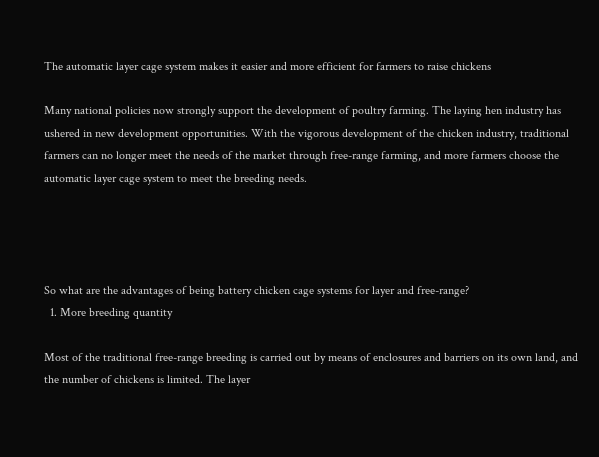The automatic layer cage system makes it easier and more efficient for farmers to raise chickens

Many national policies now strongly support the development of poultry farming. The laying hen industry has ushered in new development opportunities. With the vigorous development of the chicken industry, traditional farmers can no longer meet the needs of the market through free-range farming, and more farmers choose the automatic layer cage system to meet the breeding needs.




So what are the advantages of being battery chicken cage systems for layer and free-range?
  1. More breeding quantity

Most of the traditional free-range breeding is carried out by means of enclosures and barriers on its own land, and the number of chickens is limited. The layer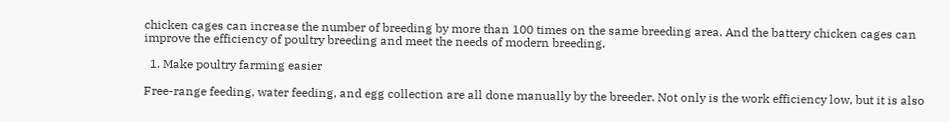chicken cages can increase the number of breeding by more than 100 times on the same breeding area. And the battery chicken cages can improve the efficiency of poultry breeding and meet the needs of modern breeding.

  1. Make poultry farming easier

Free-range feeding, water feeding, and egg collection are all done manually by the breeder. Not only is the work efficiency low, but it is also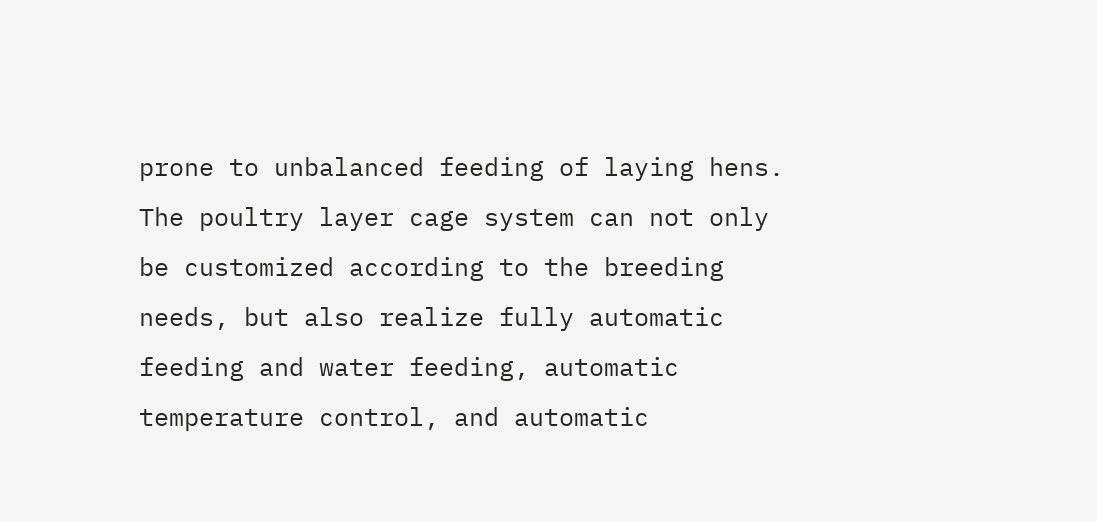prone to unbalanced feeding of laying hens. The poultry layer cage system can not only be customized according to the breeding needs, but also realize fully automatic feeding and water feeding, automatic temperature control, and automatic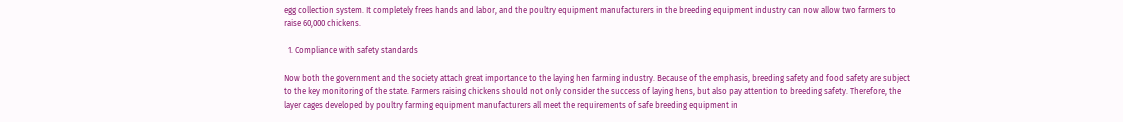egg collection system. It completely frees hands and labor, and the poultry equipment manufacturers in the breeding equipment industry can now allow two farmers to raise 60,000 chickens.

  1. Compliance with safety standards

Now both the government and the society attach great importance to the laying hen farming industry. Because of the emphasis, breeding safety and food safety are subject to the key monitoring of the state. Farmers raising chickens should not only consider the success of laying hens, but also pay attention to breeding safety. Therefore, the layer cages developed by poultry farming equipment manufacturers all meet the requirements of safe breeding equipment in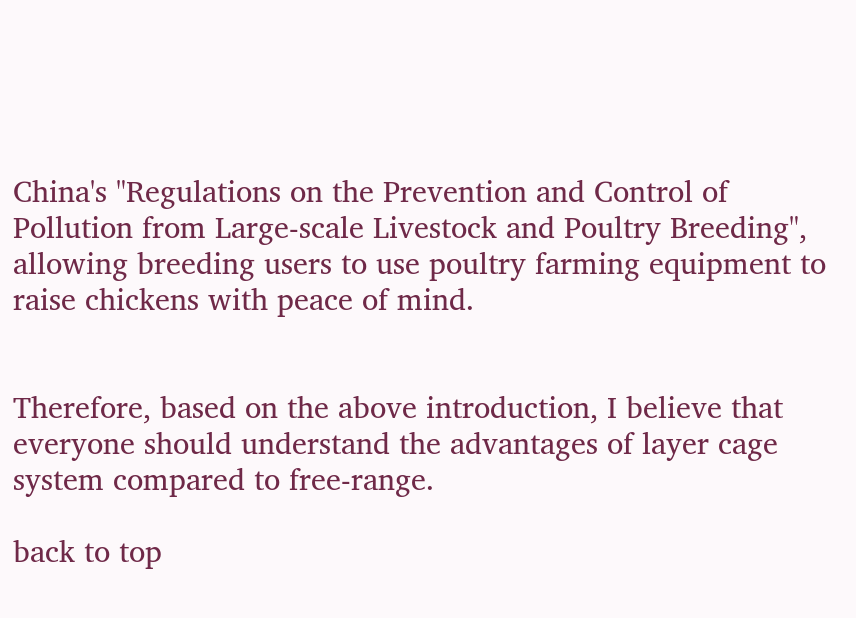China's "Regulations on the Prevention and Control of Pollution from Large-scale Livestock and Poultry Breeding", allowing breeding users to use poultry farming equipment to raise chickens with peace of mind.


Therefore, based on the above introduction, I believe that everyone should understand the advantages of layer cage system compared to free-range.

back to top